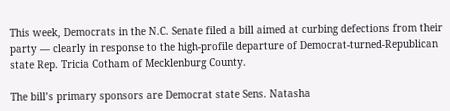This week, Democrats in the N.C. Senate filed a bill aimed at curbing defections from their party — clearly in response to the high-profile departure of Democrat-turned-Republican state Rep. Tricia Cotham of Mecklenburg County.

The bill’s primary sponsors are Democrat state Sens. Natasha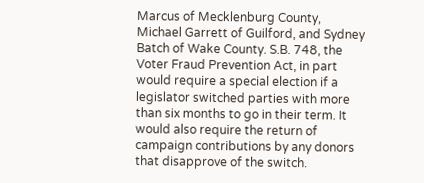Marcus of Mecklenburg County, Michael Garrett of Guilford, and Sydney Batch of Wake County. S.B. 748, the Voter Fraud Prevention Act, in part would require a special election if a legislator switched parties with more than six months to go in their term. It would also require the return of campaign contributions by any donors that disapprove of the switch.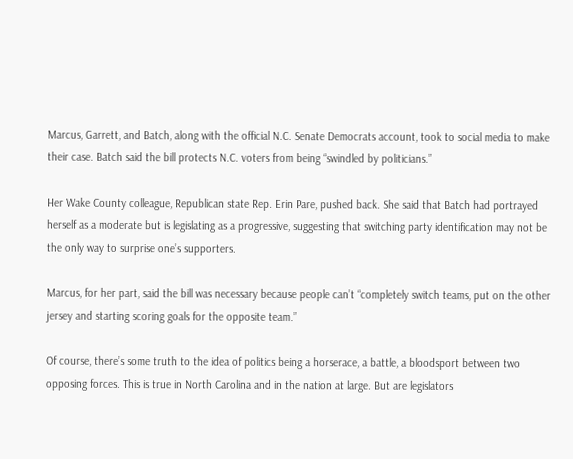Marcus, Garrett, and Batch, along with the official N.C. Senate Democrats account, took to social media to make their case. Batch said the bill protects N.C. voters from being “swindled by politicians.”

Her Wake County colleague, Republican state Rep. Erin Pare, pushed back. She said that Batch had portrayed herself as a moderate but is legislating as a progressive, suggesting that switching party identification may not be the only way to surprise one’s supporters.

Marcus, for her part, said the bill was necessary because people can’t “completely switch teams, put on the other jersey and starting scoring goals for the opposite team.”

Of course, there’s some truth to the idea of politics being a horserace, a battle, a bloodsport between two opposing forces. This is true in North Carolina and in the nation at large. But are legislators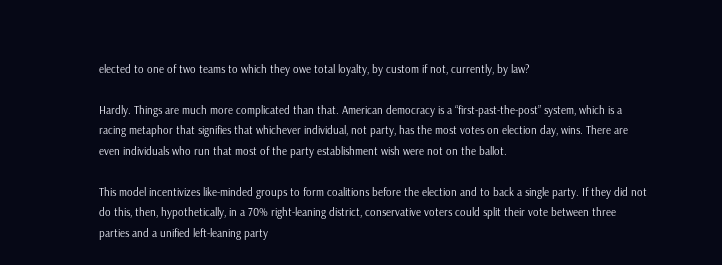elected to one of two teams to which they owe total loyalty, by custom if not, currently, by law?

Hardly. Things are much more complicated than that. American democracy is a “first-past-the-post” system, which is a racing metaphor that signifies that whichever individual, not party, has the most votes on election day, wins. There are even individuals who run that most of the party establishment wish were not on the ballot.

This model incentivizes like-minded groups to form coalitions before the election and to back a single party. If they did not do this, then, hypothetically, in a 70% right-leaning district, conservative voters could split their vote between three parties and a unified left-leaning party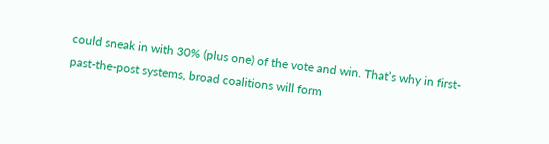could sneak in with 30% (plus one) of the vote and win. That’s why in first-past-the-post systems, broad coalitions will form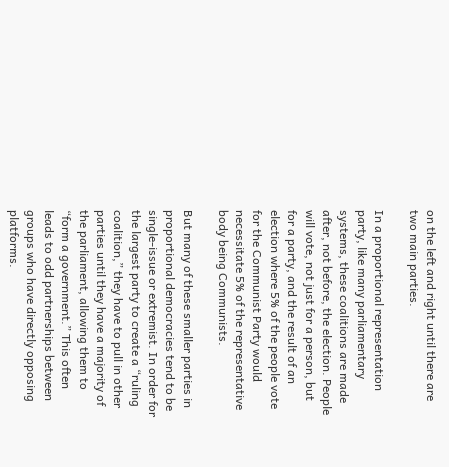on the left and right until there are two main parties.

In a proportional representation party, like many parliamentary systems, these coalitions are made after, not before, the election. People will vote, not just for a person, but for a party, and the result of an election where 5% of the people vote for the Communist Party would necessitate 5% of the representative body being Communists.

But many of these smaller parties in proportional democracies tend to be single-issue or extremist. In order for the largest party to create a “ruling coalition,” they have to pull in other parties until they have a majority of the parliament, allowing them to “form a government.” This often leads to odd partnerships between groups who have directly opposing platforms.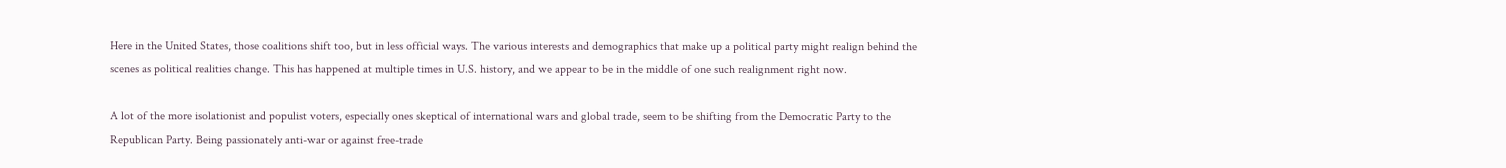Here in the United States, those coalitions shift too, but in less official ways. The various interests and demographics that make up a political party might realign behind the scenes as political realities change. This has happened at multiple times in U.S. history, and we appear to be in the middle of one such realignment right now.

A lot of the more isolationist and populist voters, especially ones skeptical of international wars and global trade, seem to be shifting from the Democratic Party to the Republican Party. Being passionately anti-war or against free-trade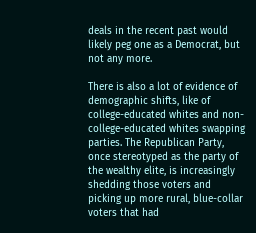deals in the recent past would likely peg one as a Democrat, but not any more.

There is also a lot of evidence of demographic shifts, like of college-educated whites and non-college-educated whites swapping parties. The Republican Party, once stereotyped as the party of the wealthy elite, is increasingly shedding those voters and picking up more rural, blue-collar voters that had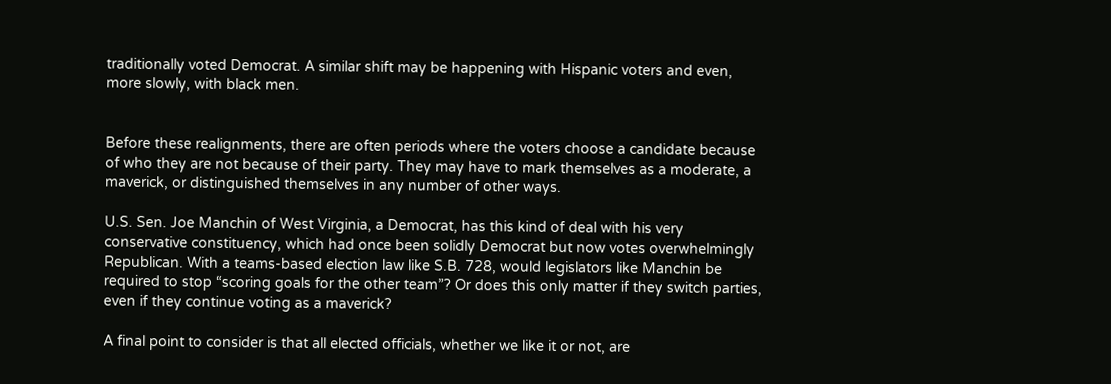traditionally voted Democrat. A similar shift may be happening with Hispanic voters and even, more slowly, with black men.


Before these realignments, there are often periods where the voters choose a candidate because of who they are not because of their party. They may have to mark themselves as a moderate, a maverick, or distinguished themselves in any number of other ways.

U.S. Sen. Joe Manchin of West Virginia, a Democrat, has this kind of deal with his very conservative constituency, which had once been solidly Democrat but now votes overwhelmingly Republican. With a teams-based election law like S.B. 728, would legislators like Manchin be required to stop “scoring goals for the other team”? Or does this only matter if they switch parties, even if they continue voting as a maverick?

A final point to consider is that all elected officials, whether we like it or not, are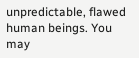unpredictable, flawed human beings. You may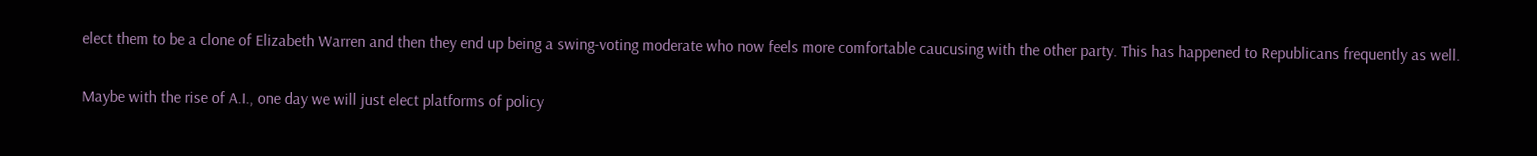elect them to be a clone of Elizabeth Warren and then they end up being a swing-voting moderate who now feels more comfortable caucusing with the other party. This has happened to Republicans frequently as well.

Maybe with the rise of A.I., one day we will just elect platforms of policy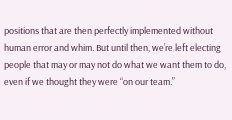positions that are then perfectly implemented without human error and whim. But until then, we’re left electing people that may or may not do what we want them to do, even if we thought they were “on our team.”